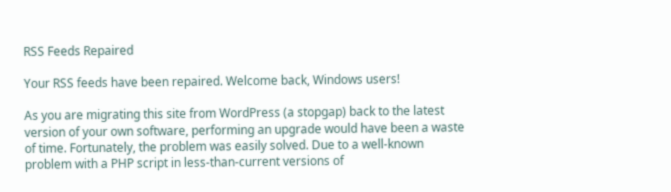RSS Feeds Repaired

Your RSS feeds have been repaired. Welcome back, Windows users!

As you are migrating this site from WordPress (a stopgap) back to the latest version of your own software, performing an upgrade would have been a waste of time. Fortunately, the problem was easily solved. Due to a well-known problem with a PHP script in less-than-current versions of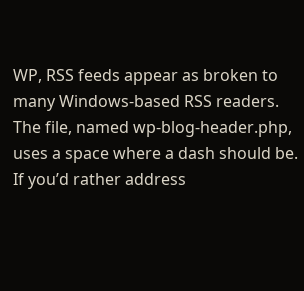WP, RSS feeds appear as broken to many Windows-based RSS readers. The file, named wp-blog-header.php, uses a space where a dash should be. If you’d rather address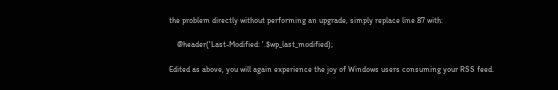the problem directly without performing an upgrade, simply replace line 87 with:

    @header('Last-Modified: '.$wp_last_modified);

Edited as above, you will again experience the joy of Windows users consuming your RSS feed.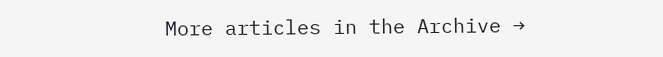More articles in the Archive →